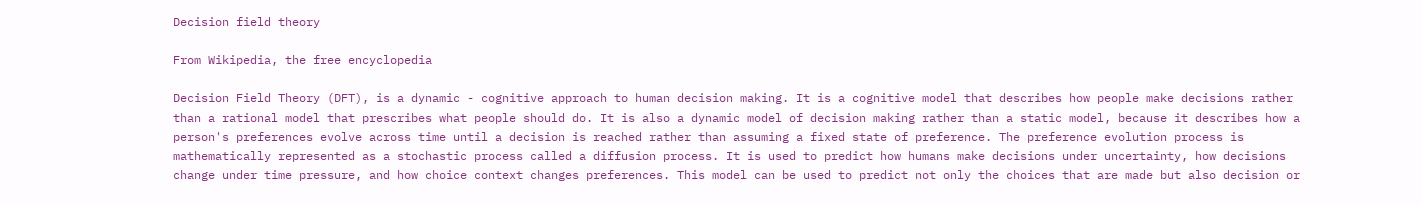Decision field theory

From Wikipedia, the free encyclopedia

Decision Field Theory (DFT), is a dynamic - cognitive approach to human decision making. It is a cognitive model that describes how people make decisions rather than a rational model that prescribes what people should do. It is also a dynamic model of decision making rather than a static model, because it describes how a person's preferences evolve across time until a decision is reached rather than assuming a fixed state of preference. The preference evolution process is mathematically represented as a stochastic process called a diffusion process. It is used to predict how humans make decisions under uncertainty, how decisions change under time pressure, and how choice context changes preferences. This model can be used to predict not only the choices that are made but also decision or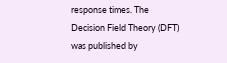response times. The Decision Field Theory (DFT) was published by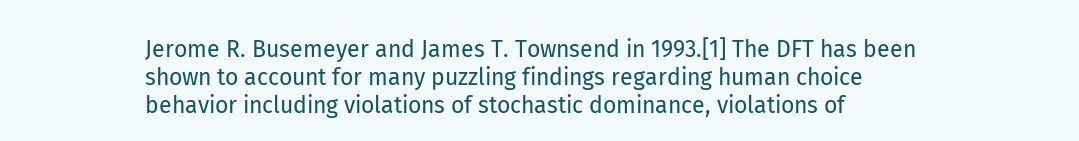Jerome R. Busemeyer and James T. Townsend in 1993.[1] The DFT has been shown to account for many puzzling findings regarding human choice behavior including violations of stochastic dominance, violations of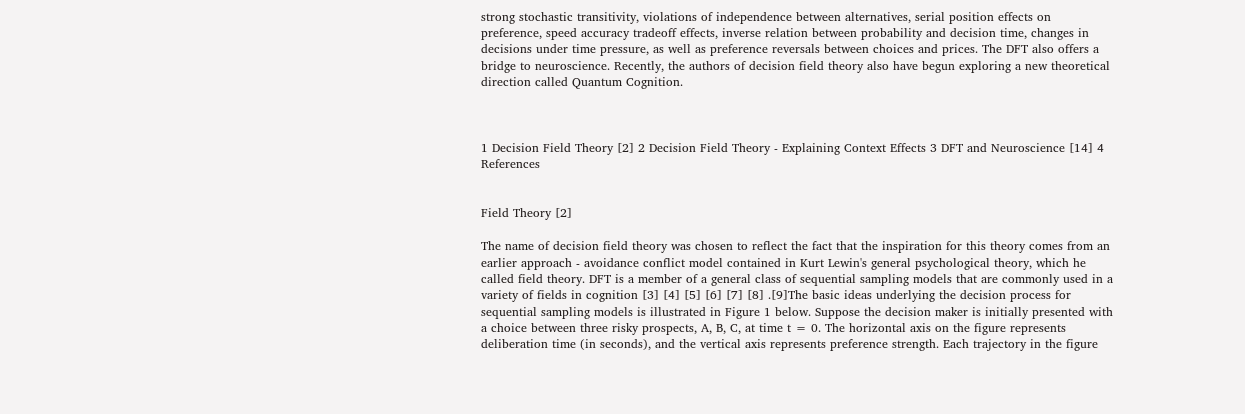strong stochastic transitivity, violations of independence between alternatives, serial position effects on preference, speed accuracy tradeoff effects, inverse relation between probability and decision time, changes in decisions under time pressure, as well as preference reversals between choices and prices. The DFT also offers a bridge to neuroscience. Recently, the authors of decision field theory also have begun exploring a new theoretical direction called Quantum Cognition.



1 Decision Field Theory [2] 2 Decision Field Theory - Explaining Context Effects 3 DFT and Neuroscience [14] 4 References


Field Theory [2]

The name of decision field theory was chosen to reflect the fact that the inspiration for this theory comes from an earlier approach - avoidance conflict model contained in Kurt Lewin's general psychological theory, which he called field theory. DFT is a member of a general class of sequential sampling models that are commonly used in a variety of fields in cognition [3] [4] [5] [6] [7] [8] .[9]The basic ideas underlying the decision process for sequential sampling models is illustrated in Figure 1 below. Suppose the decision maker is initially presented with a choice between three risky prospects, A, B, C, at time t = 0. The horizontal axis on the figure represents deliberation time (in seconds), and the vertical axis represents preference strength. Each trajectory in the figure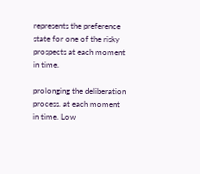represents the preference state for one of the risky prospects at each moment in time.

prolonging the deliberation process. at each moment in time. Low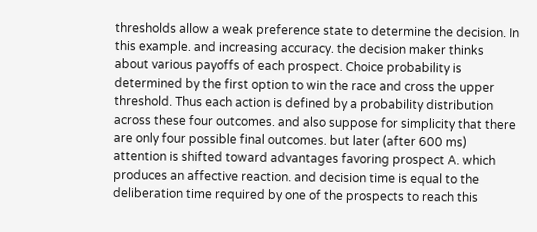thresholds allow a weak preference state to determine the decision. In this example. and increasing accuracy. the decision maker thinks about various payoffs of each prospect. Choice probability is determined by the first option to win the race and cross the upper threshold. Thus each action is defined by a probability distribution across these four outcomes. and also suppose for simplicity that there are only four possible final outcomes. but later (after 600 ms) attention is shifted toward advantages favoring prospect A. which produces an affective reaction. and decision time is equal to the deliberation time required by one of the prospects to reach this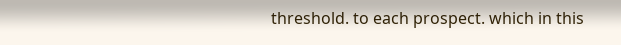threshold. to each prospect. which in this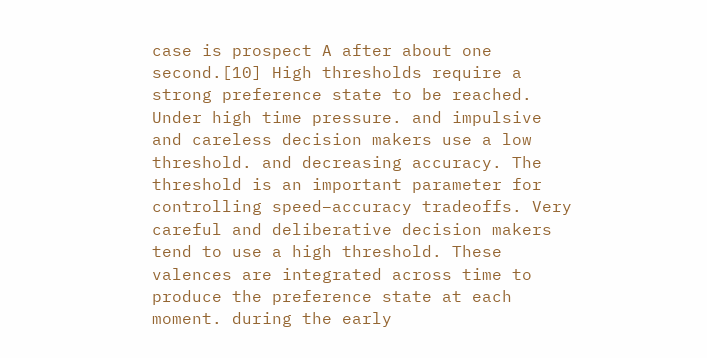case is prospect A after about one second.[10] High thresholds require a strong preference state to be reached. Under high time pressure. and impulsive and careless decision makers use a low threshold. and decreasing accuracy. The threshold is an important parameter for controlling speed–accuracy tradeoffs. Very careful and deliberative decision makers tend to use a high threshold. These valences are integrated across time to produce the preference state at each moment. during the early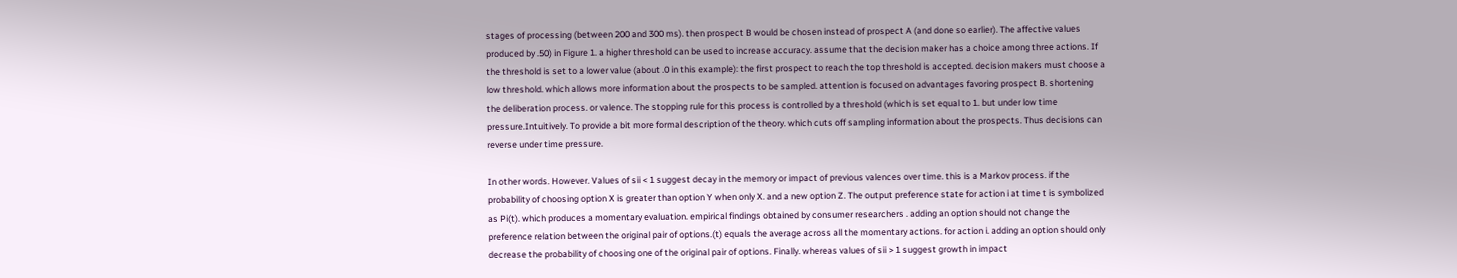stages of processing (between 200 and 300 ms). then prospect B would be chosen instead of prospect A (and done so earlier). The affective values produced by .50) in Figure 1. a higher threshold can be used to increase accuracy. assume that the decision maker has a choice among three actions. If the threshold is set to a lower value (about .0 in this example): the first prospect to reach the top threshold is accepted. decision makers must choose a low threshold. which allows more information about the prospects to be sampled. attention is focused on advantages favoring prospect B. shortening the deliberation process. or valence. The stopping rule for this process is controlled by a threshold (which is set equal to 1. but under low time pressure.Intuitively. To provide a bit more formal description of the theory. which cuts off sampling information about the prospects. Thus decisions can reverse under time pressure.

In other words. However. Values of sii < 1 suggest decay in the memory or impact of previous valences over time. this is a Markov process. if the probability of choosing option X is greater than option Y when only X. and a new option Z. The output preference state for action i at time t is symbolized as Pi(t). which produces a momentary evaluation. empirical findings obtained by consumer researchers . adding an option should not change the preference relation between the original pair of options.(t) equals the average across all the momentary actions. for action i. adding an option should only decrease the probability of choosing one of the original pair of options. Finally. whereas values of sii > 1 suggest growth in impact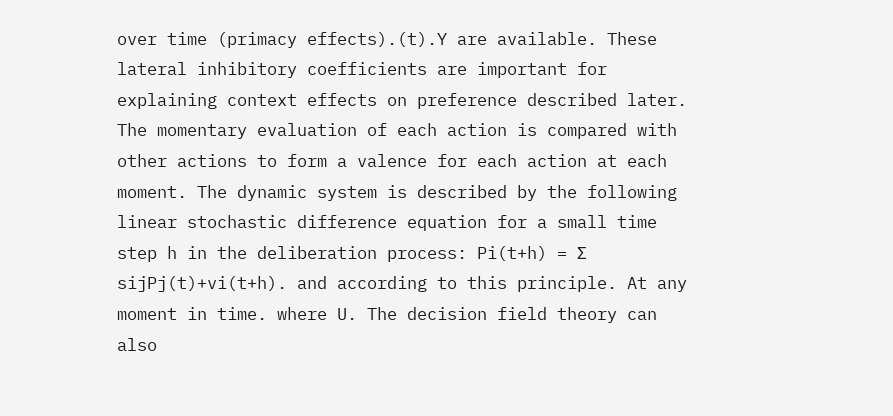over time (primacy effects).(t).Y are available. These lateral inhibitory coefficients are important for explaining context effects on preference described later. The momentary evaluation of each action is compared with other actions to form a valence for each action at each moment. The dynamic system is described by the following linear stochastic difference equation for a small time step h in the deliberation process: Pi(t+h) = Σ sijPj(t)+vi(t+h). and according to this principle. At any moment in time. where U. The decision field theory can also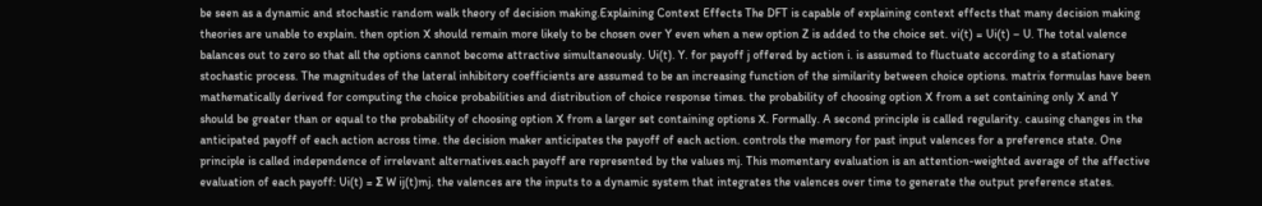be seen as a dynamic and stochastic random walk theory of decision making.Explaining Context Effects The DFT is capable of explaining context effects that many decision making theories are unable to explain. then option X should remain more likely to be chosen over Y even when a new option Z is added to the choice set. vi(t) = Ui(t) – U. The total valence balances out to zero so that all the options cannot become attractive simultaneously. Ui(t). Y. for payoff j offered by action i. is assumed to fluctuate according to a stationary stochastic process. The magnitudes of the lateral inhibitory coefficients are assumed to be an increasing function of the similarity between choice options. matrix formulas have been mathematically derived for computing the choice probabilities and distribution of choice response times. the probability of choosing option X from a set containing only X and Y should be greater than or equal to the probability of choosing option X from a larger set containing options X. Formally. A second principle is called regularity. causing changes in the anticipated payoff of each action across time. the decision maker anticipates the payoff of each action. controls the memory for past input valences for a preference state. One principle is called independence of irrelevant alternatives.each payoff are represented by the values mj. This momentary evaluation is an attention-weighted average of the affective evaluation of each payoff: Ui(t) = Σ W ij(t)mj. the valences are the inputs to a dynamic system that integrates the valences over time to generate the output preference states.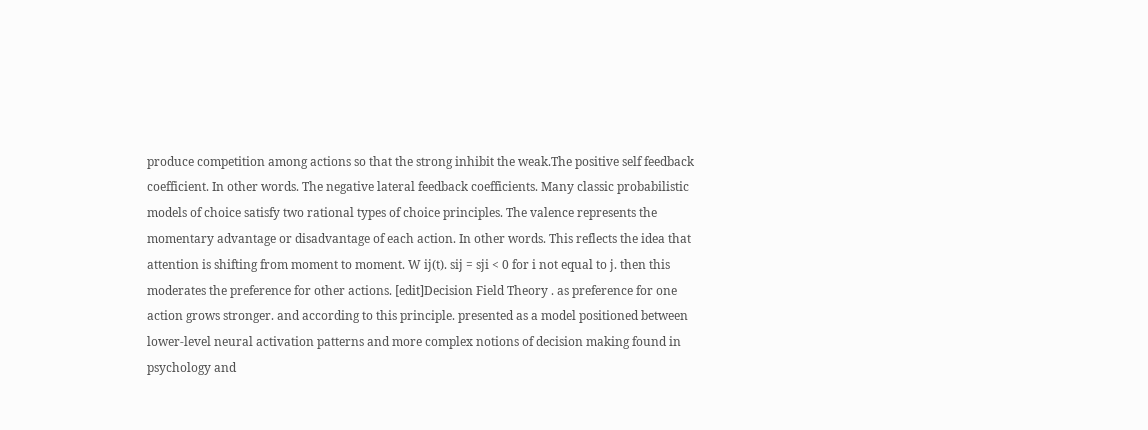produce competition among actions so that the strong inhibit the weak.The positive self feedback coefficient. In other words. The negative lateral feedback coefficients. Many classic probabilistic models of choice satisfy two rational types of choice principles. The valence represents the momentary advantage or disadvantage of each action. In other words. This reflects the idea that attention is shifting from moment to moment. W ij(t). sij = sji < 0 for i not equal to j. then this moderates the preference for other actions. [edit]Decision Field Theory . as preference for one action grows stronger. and according to this principle. presented as a model positioned between lower-level neural activation patterns and more complex notions of decision making found in psychology and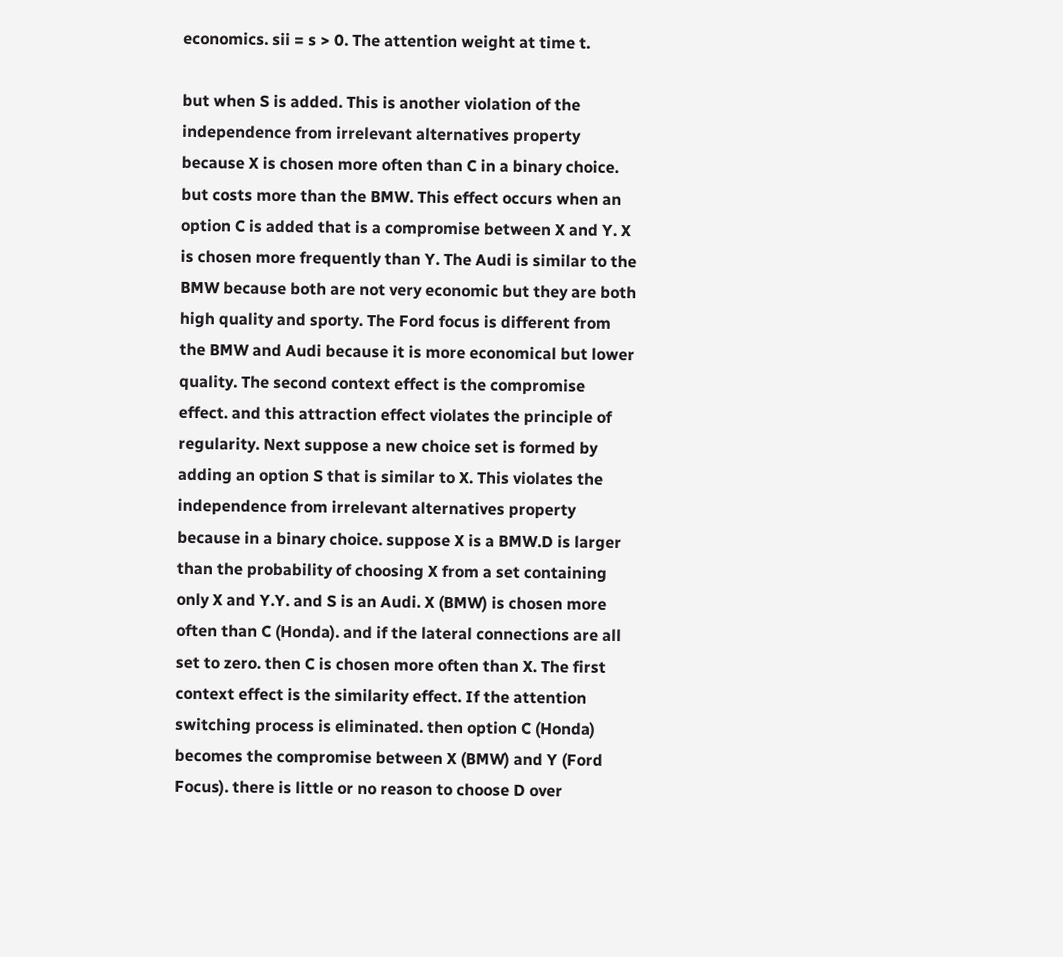economics. sii = s > 0. The attention weight at time t.

but when S is added. This is another violation of the independence from irrelevant alternatives property because X is chosen more often than C in a binary choice. but costs more than the BMW. This effect occurs when an option C is added that is a compromise between X and Y. X is chosen more frequently than Y. The Audi is similar to the BMW because both are not very economic but they are both high quality and sporty. The Ford focus is different from the BMW and Audi because it is more economical but lower quality. The second context effect is the compromise effect. and this attraction effect violates the principle of regularity. Next suppose a new choice set is formed by adding an option S that is similar to X. This violates the independence from irrelevant alternatives property because in a binary choice. suppose X is a BMW.D is larger than the probability of choosing X from a set containing only X and Y.Y. and S is an Audi. X (BMW) is chosen more often than C (Honda). and if the lateral connections are all set to zero. then C is chosen more often than X. The first context effect is the similarity effect. If the attention switching process is eliminated. then option C (Honda) becomes the compromise between X (BMW) and Y (Ford Focus). there is little or no reason to choose D over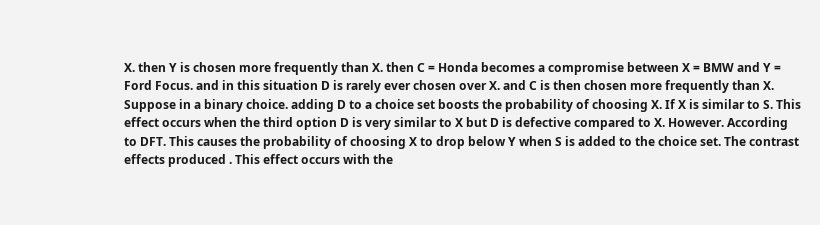X. then Y is chosen more frequently than X. then C = Honda becomes a compromise between X = BMW and Y = Ford Focus. and in this situation D is rarely ever chosen over X. and C is then chosen more frequently than X. Suppose in a binary choice. adding D to a choice set boosts the probability of choosing X. If X is similar to S. This effect occurs when the third option D is very similar to X but D is defective compared to X. However. According to DFT. This causes the probability of choosing X to drop below Y when S is added to the choice set. The contrast effects produced . This effect occurs with the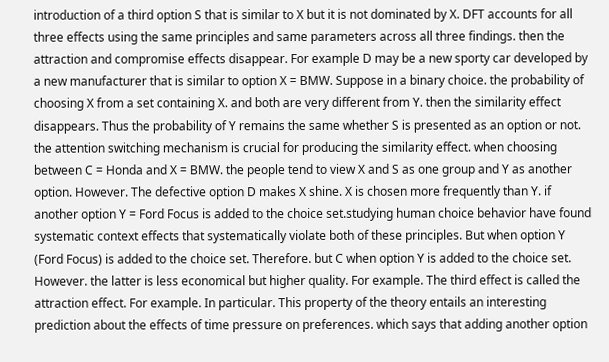introduction of a third option S that is similar to X but it is not dominated by X. DFT accounts for all three effects using the same principles and same parameters across all three findings. then the attraction and compromise effects disappear. For example D may be a new sporty car developed by a new manufacturer that is similar to option X = BMW. Suppose in a binary choice. the probability of choosing X from a set containing X. and both are very different from Y. then the similarity effect disappears. Thus the probability of Y remains the same whether S is presented as an option or not. the attention switching mechanism is crucial for producing the similarity effect. when choosing between C = Honda and X = BMW. the people tend to view X and S as one group and Y as another option. However. The defective option D makes X shine. X is chosen more frequently than Y. if another option Y = Ford Focus is added to the choice set.studying human choice behavior have found systematic context effects that systematically violate both of these principles. But when option Y (Ford Focus) is added to the choice set. Therefore. but C when option Y is added to the choice set. However. the latter is less economical but higher quality. For example. The third effect is called the attraction effect. For example. In particular. This property of the theory entails an interesting prediction about the effects of time pressure on preferences. which says that adding another option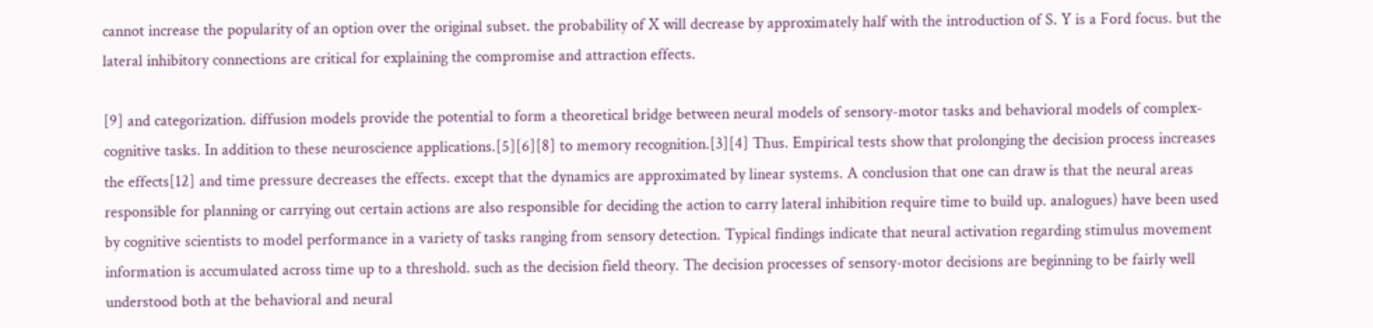cannot increase the popularity of an option over the original subset. the probability of X will decrease by approximately half with the introduction of S. Y is a Ford focus. but the lateral inhibitory connections are critical for explaining the compromise and attraction effects.

[9] and categorization. diffusion models provide the potential to form a theoretical bridge between neural models of sensory-motor tasks and behavioral models of complex-cognitive tasks. In addition to these neuroscience applications.[5][6][8] to memory recognition.[3][4] Thus. Empirical tests show that prolonging the decision process increases the effects[12] and time pressure decreases the effects. except that the dynamics are approximated by linear systems. A conclusion that one can draw is that the neural areas responsible for planning or carrying out certain actions are also responsible for deciding the action to carry lateral inhibition require time to build up. analogues) have been used by cognitive scientists to model performance in a variety of tasks ranging from sensory detection. Typical findings indicate that neural activation regarding stimulus movement information is accumulated across time up to a threshold. such as the decision field theory. The decision processes of sensory-motor decisions are beginning to be fairly well understood both at the behavioral and neural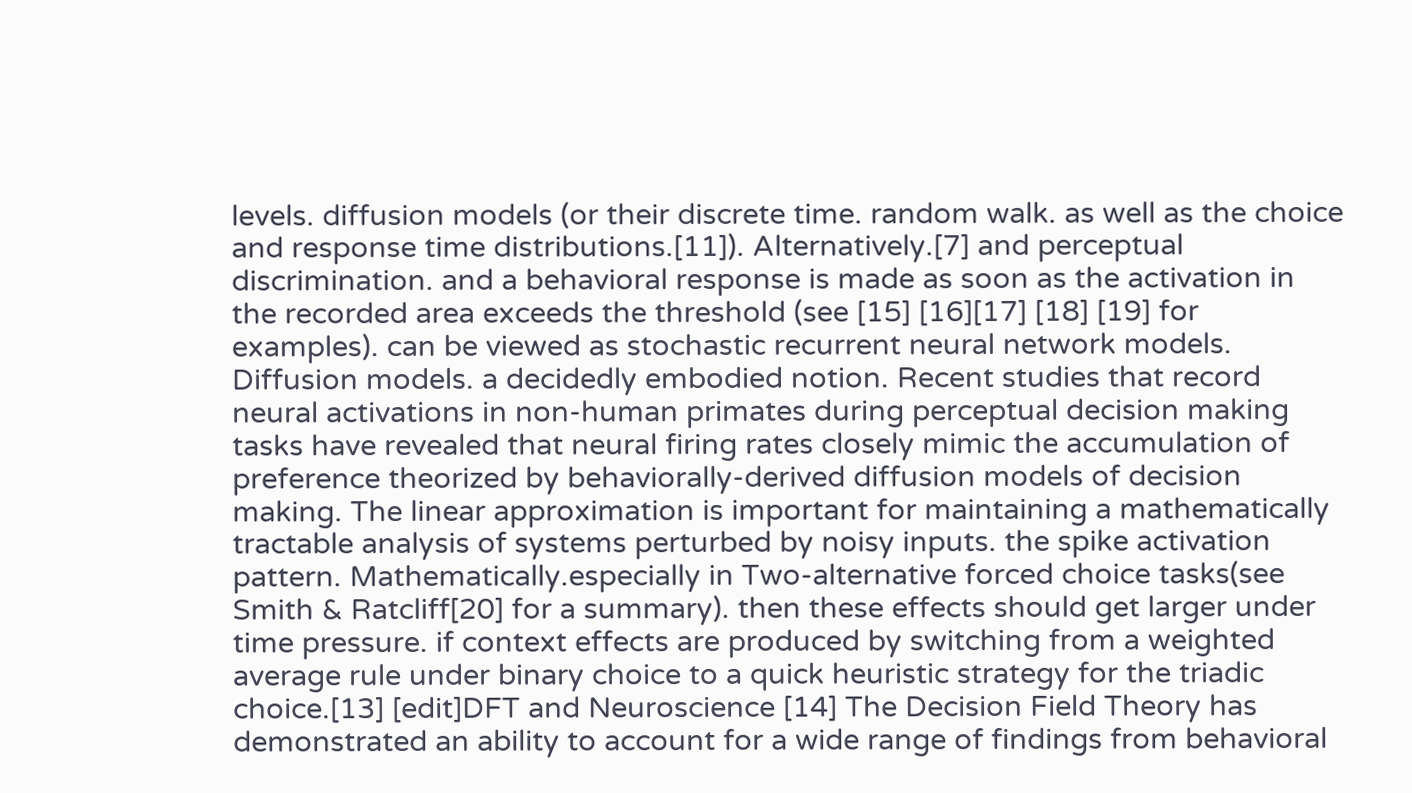levels. diffusion models (or their discrete time. random walk. as well as the choice and response time distributions.[11]). Alternatively.[7] and perceptual discrimination. and a behavioral response is made as soon as the activation in the recorded area exceeds the threshold (see [15] [16][17] [18] [19] for examples). can be viewed as stochastic recurrent neural network models. Diffusion models. a decidedly embodied notion. Recent studies that record neural activations in non-human primates during perceptual decision making tasks have revealed that neural firing rates closely mimic the accumulation of preference theorized by behaviorally-derived diffusion models of decision making. The linear approximation is important for maintaining a mathematically tractable analysis of systems perturbed by noisy inputs. the spike activation pattern. Mathematically.especially in Two-alternative forced choice tasks(see Smith & Ratcliff[20] for a summary). then these effects should get larger under time pressure. if context effects are produced by switching from a weighted average rule under binary choice to a quick heuristic strategy for the triadic choice.[13] [edit]DFT and Neuroscience [14] The Decision Field Theory has demonstrated an ability to account for a wide range of findings from behavioral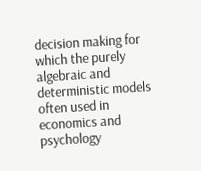decision making for which the purely algebraic and deterministic models often used in economics and psychology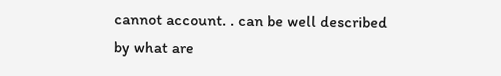cannot account. . can be well described by what are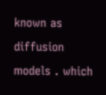known as diffusion models . which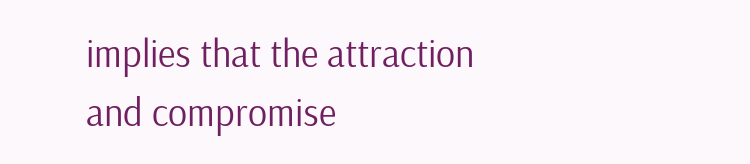implies that the attraction and compromise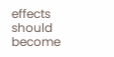effects should become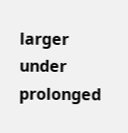larger under prolonged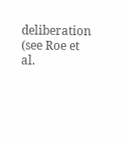deliberation (see Roe et al.